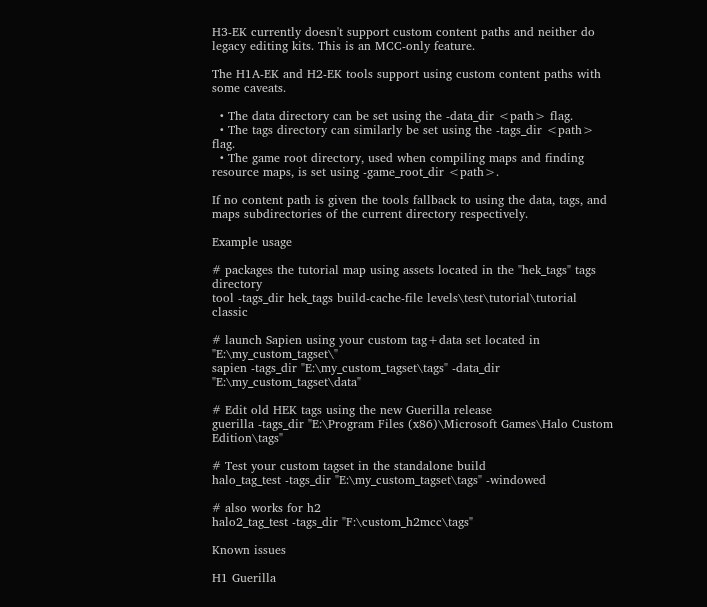H3-EK currently doesn't support custom content paths and neither do legacy editing kits. This is an MCC-only feature.

The H1A-EK and H2-EK tools support using custom content paths with some caveats.

  • The data directory can be set using the -data_dir <path> flag.
  • The tags directory can similarly be set using the -tags_dir <path> flag.
  • The game root directory, used when compiling maps and finding resource maps, is set using -game_root_dir <path>.

If no content path is given the tools fallback to using the data, tags, and maps subdirectories of the current directory respectively.

Example usage

# packages the tutorial map using assets located in the "hek_tags" tags directory
tool -tags_dir hek_tags build-cache-file levels\test\tutorial\tutorial classic

# launch Sapien using your custom tag+data set located in "E:\my_custom_tagset\"
sapien -tags_dir "E:\my_custom_tagset\tags" -data_dir "E:\my_custom_tagset\data"

# Edit old HEK tags using the new Guerilla release
guerilla -tags_dir "E:\Program Files (x86)\Microsoft Games\Halo Custom Edition\tags"

# Test your custom tagset in the standalone build
halo_tag_test -tags_dir "E:\my_custom_tagset\tags" -windowed

# also works for h2
halo2_tag_test -tags_dir "F:\custom_h2mcc\tags"

Known issues

H1 Guerilla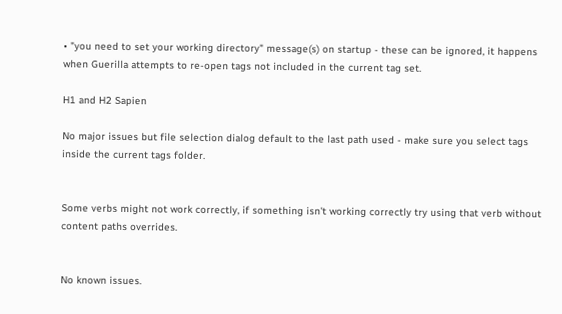• "you need to set your working directory" message(s) on startup - these can be ignored, it happens when Guerilla attempts to re-open tags not included in the current tag set.

H1 and H2 Sapien

No major issues but file selection dialog default to the last path used - make sure you select tags inside the current tags folder.


Some verbs might not work correctly, if something isn't working correctly try using that verb without content paths overrides.


No known issues.